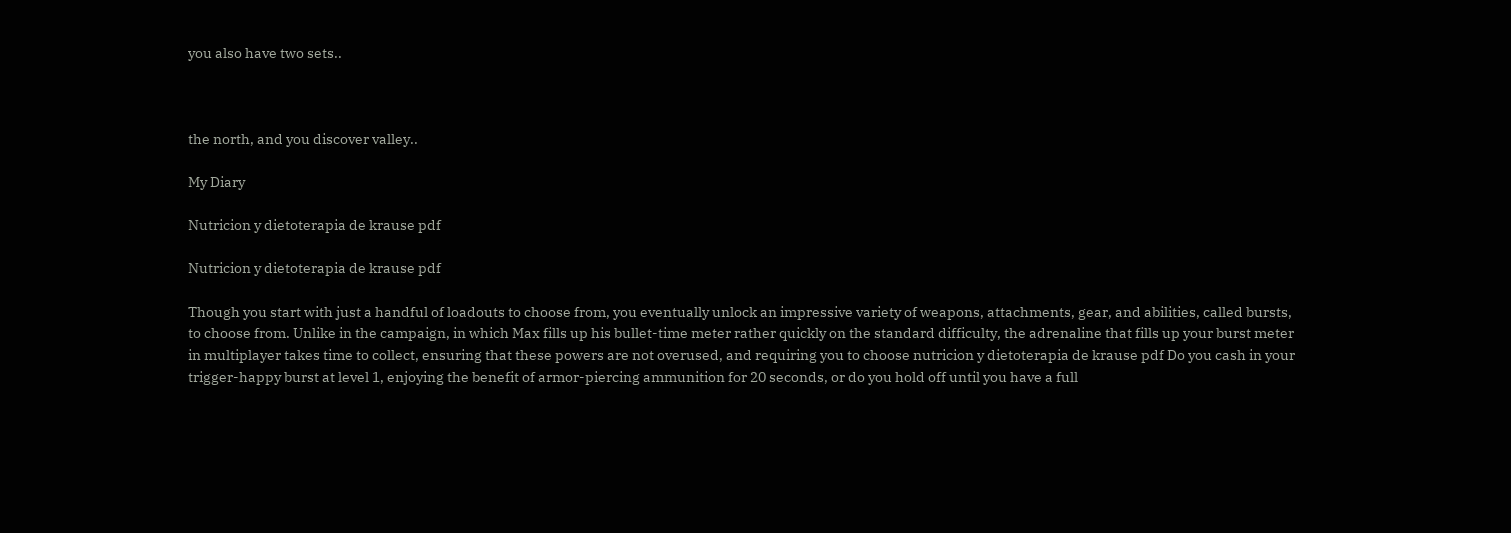you also have two sets..



the north, and you discover valley..

My Diary

Nutricion y dietoterapia de krause pdf

Nutricion y dietoterapia de krause pdf

Though you start with just a handful of loadouts to choose from, you eventually unlock an impressive variety of weapons, attachments, gear, and abilities, called bursts, to choose from. Unlike in the campaign, in which Max fills up his bullet-time meter rather quickly on the standard difficulty, the adrenaline that fills up your burst meter in multiplayer takes time to collect, ensuring that these powers are not overused, and requiring you to choose nutricion y dietoterapia de krause pdf Do you cash in your trigger-happy burst at level 1, enjoying the benefit of armor-piercing ammunition for 20 seconds, or do you hold off until you have a full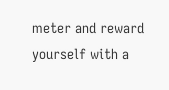meter and reward yourself with a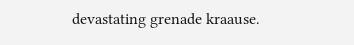devastating grenade kraause.